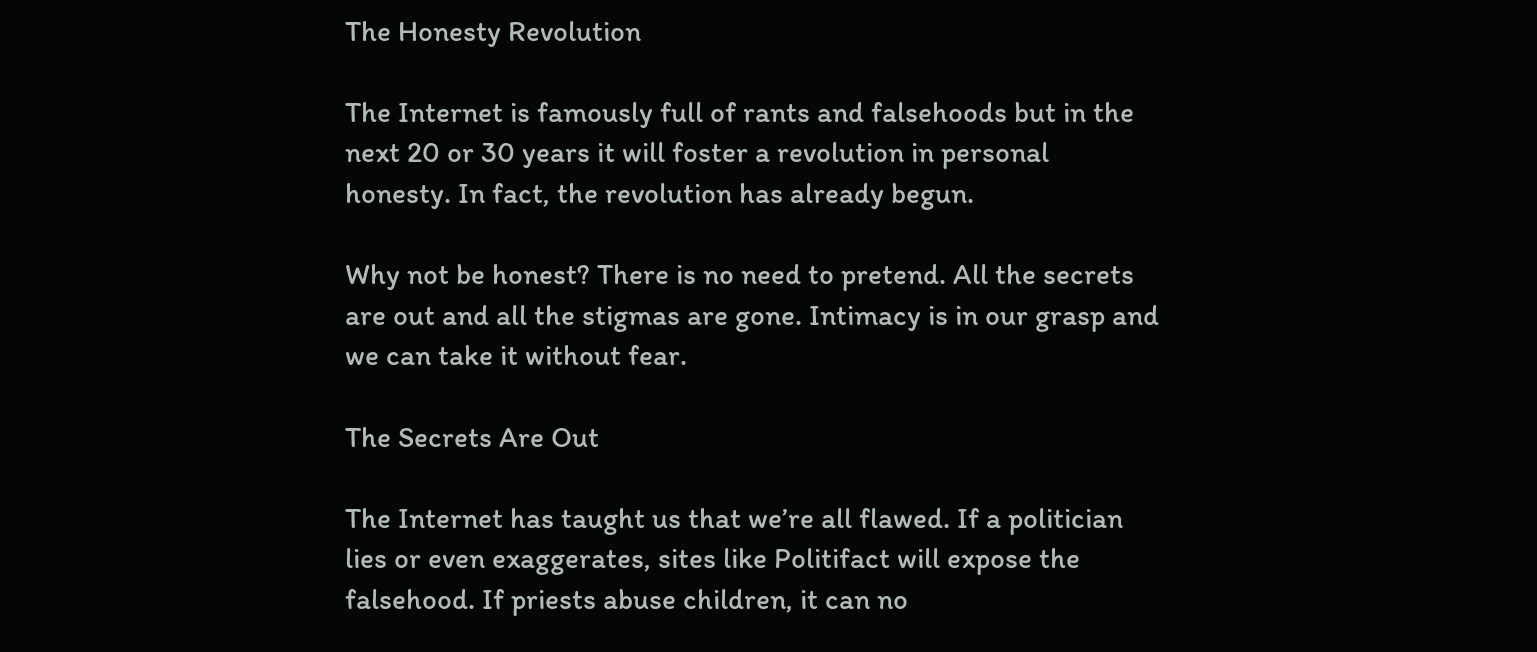The Honesty Revolution

The Internet is famously full of rants and falsehoods but in the next 20 or 30 years it will foster a revolution in personal honesty. In fact, the revolution has already begun.

Why not be honest? There is no need to pretend. All the secrets are out and all the stigmas are gone. Intimacy is in our grasp and we can take it without fear.

The Secrets Are Out

The Internet has taught us that we’re all flawed. If a politician lies or even exaggerates, sites like Politifact will expose the falsehood. If priests abuse children, it can no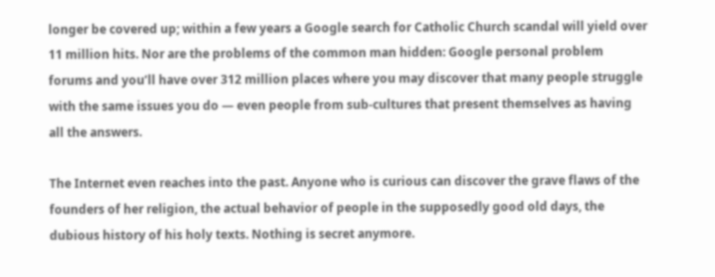longer be covered up; within a few years a Google search for Catholic Church scandal will yield over 11 million hits. Nor are the problems of the common man hidden: Google personal problem forums and you’ll have over 312 million places where you may discover that many people struggle with the same issues you do — even people from sub-cultures that present themselves as having all the answers.

The Internet even reaches into the past. Anyone who is curious can discover the grave flaws of the founders of her religion, the actual behavior of people in the supposedly good old days, the dubious history of his holy texts. Nothing is secret anymore.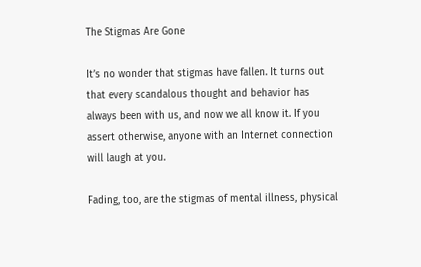The Stigmas Are Gone

It’s no wonder that stigmas have fallen. It turns out that every scandalous thought and behavior has always been with us, and now we all know it. If you assert otherwise, anyone with an Internet connection will laugh at you.

Fading, too, are the stigmas of mental illness, physical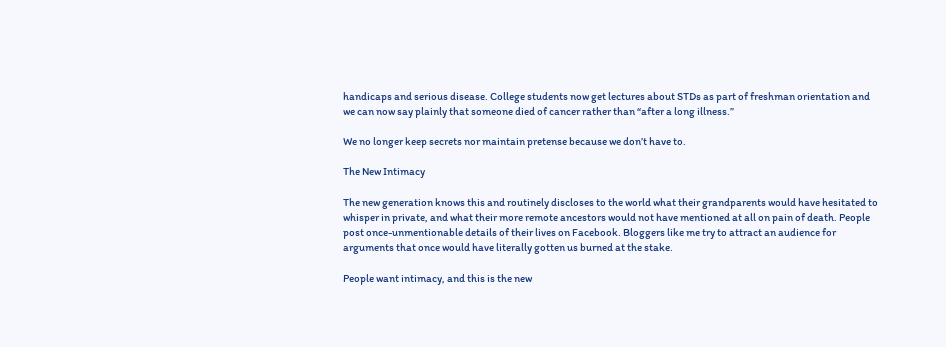handicaps and serious disease. College students now get lectures about STDs as part of freshman orientation and we can now say plainly that someone died of cancer rather than “after a long illness.”

We no longer keep secrets nor maintain pretense because we don’t have to.

The New Intimacy

The new generation knows this and routinely discloses to the world what their grandparents would have hesitated to whisper in private, and what their more remote ancestors would not have mentioned at all on pain of death. People post once-unmentionable details of their lives on Facebook. Bloggers like me try to attract an audience for arguments that once would have literally gotten us burned at the stake.

People want intimacy, and this is the new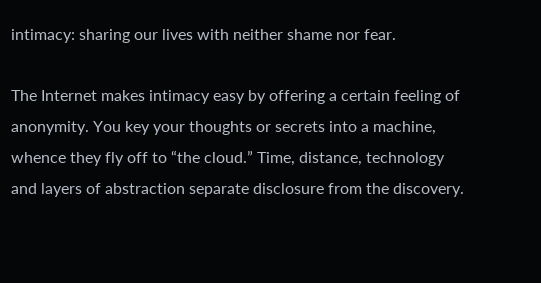intimacy: sharing our lives with neither shame nor fear.

The Internet makes intimacy easy by offering a certain feeling of anonymity. You key your thoughts or secrets into a machine, whence they fly off to “the cloud.” Time, distance, technology and layers of abstraction separate disclosure from the discovery.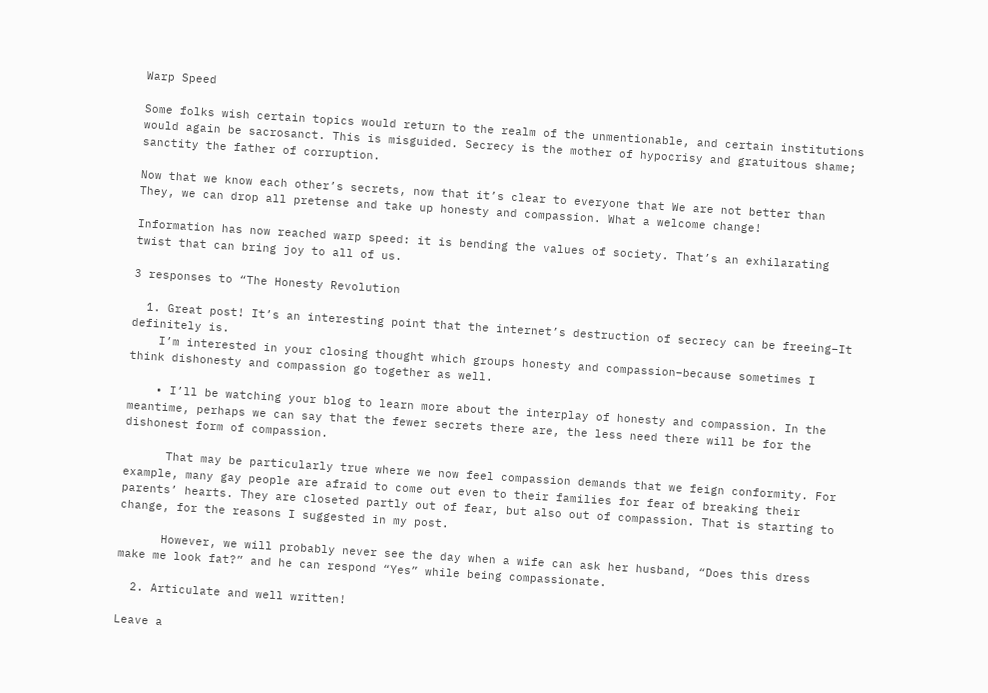Warp Speed

Some folks wish certain topics would return to the realm of the unmentionable, and certain institutions would again be sacrosanct. This is misguided. Secrecy is the mother of hypocrisy and gratuitous shame; sanctity the father of corruption.

Now that we know each other’s secrets, now that it’s clear to everyone that We are not better than They, we can drop all pretense and take up honesty and compassion. What a welcome change!

Information has now reached warp speed: it is bending the values of society. That’s an exhilarating twist that can bring joy to all of us.

3 responses to “The Honesty Revolution

  1. Great post! It’s an interesting point that the internet’s destruction of secrecy can be freeing–It definitely is.
    I’m interested in your closing thought which groups honesty and compassion–because sometimes I think dishonesty and compassion go together as well.

    • I’ll be watching your blog to learn more about the interplay of honesty and compassion. In the meantime, perhaps we can say that the fewer secrets there are, the less need there will be for the dishonest form of compassion.

      That may be particularly true where we now feel compassion demands that we feign conformity. For example, many gay people are afraid to come out even to their families for fear of breaking their parents’ hearts. They are closeted partly out of fear, but also out of compassion. That is starting to change, for the reasons I suggested in my post.

      However, we will probably never see the day when a wife can ask her husband, “Does this dress make me look fat?” and he can respond “Yes” while being compassionate.

  2. Articulate and well written!

Leave a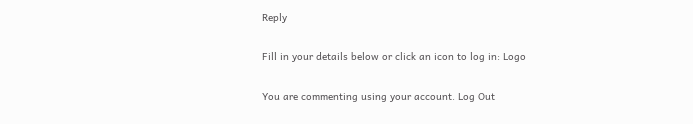Reply

Fill in your details below or click an icon to log in: Logo

You are commenting using your account. Log Out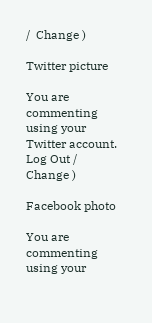/  Change )

Twitter picture

You are commenting using your Twitter account. Log Out /  Change )

Facebook photo

You are commenting using your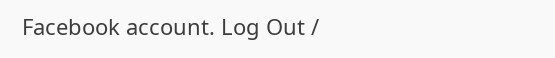Facebook account. Log Out /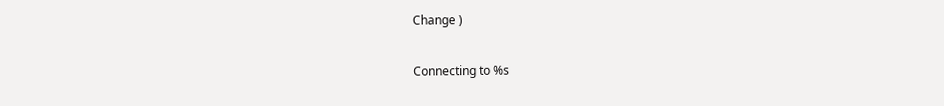Change )

Connecting to %s